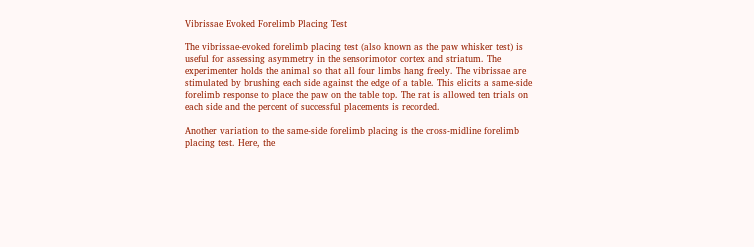Vibrissae Evoked Forelimb Placing Test

The vibrissae-evoked forelimb placing test (also known as the paw whisker test) is useful for assessing asymmetry in the sensorimotor cortex and striatum. The experimenter holds the animal so that all four limbs hang freely. The vibrissae are stimulated by brushing each side against the edge of a table. This elicits a same-side forelimb response to place the paw on the table top. The rat is allowed ten trials on each side and the percent of successful placements is recorded.

Another variation to the same-side forelimb placing is the cross-midline forelimb placing test. Here, the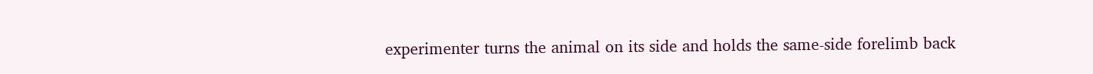experimenter turns the animal on its side and holds the same-side forelimb back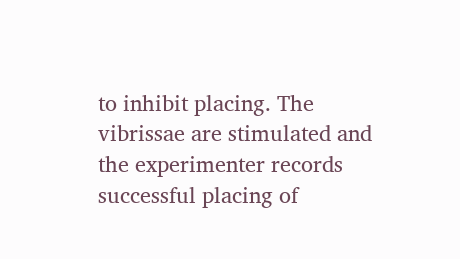to inhibit placing. The vibrissae are stimulated and the experimenter records successful placing of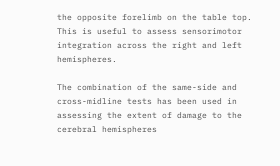the opposite forelimb on the table top. This is useful to assess sensorimotor integration across the right and left hemispheres.

The combination of the same-side and cross-midline tests has been used in assessing the extent of damage to the cerebral hemispheres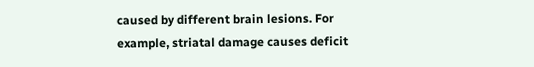caused by different brain lesions. For example, striatal damage causes deficit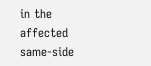in the affected same-side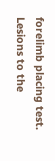forelimb placing test. Lesions to the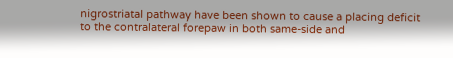nigrostriatal pathway have been shown to cause a placing deficit to the contralateral forepaw in both same-side and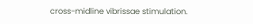cross-midline vibrissae stimulation.